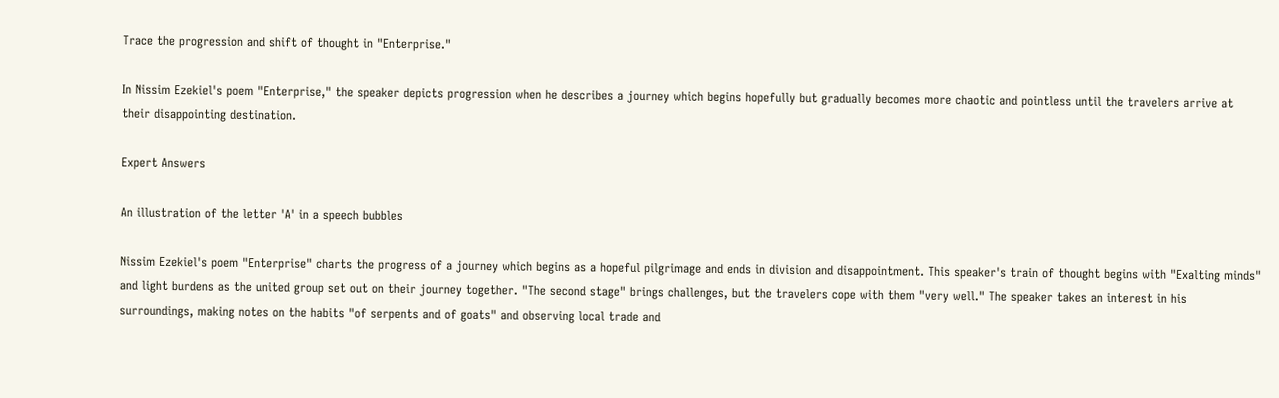Trace the progression and shift of thought in "Enterprise."

In Nissim Ezekiel's poem "Enterprise," the speaker depicts progression when he describes a journey which begins hopefully but gradually becomes more chaotic and pointless until the travelers arrive at their disappointing destination.

Expert Answers

An illustration of the letter 'A' in a speech bubbles

Nissim Ezekiel's poem "Enterprise" charts the progress of a journey which begins as a hopeful pilgrimage and ends in division and disappointment. This speaker's train of thought begins with "Exalting minds" and light burdens as the united group set out on their journey together. "The second stage" brings challenges, but the travelers cope with them "very well." The speaker takes an interest in his surroundings, making notes on the habits "of serpents and of goats" and observing local trade and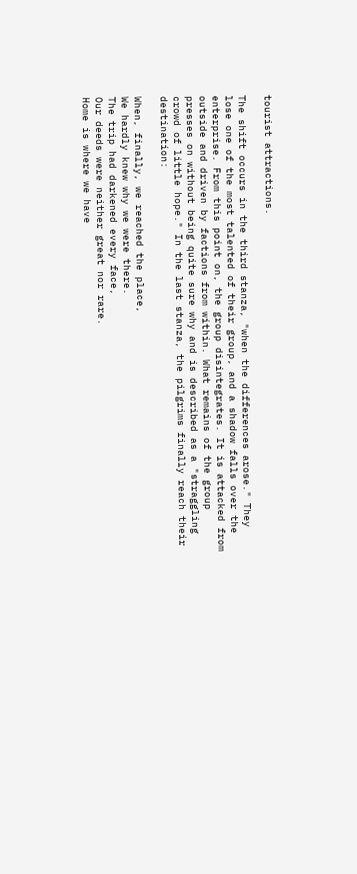tourist attractions.

The shift occurs in the third stanza, "when the differences arose." They lose one of the most talented of their group, and a shadow falls over the enterprise. From this point on, the group disintegrates. It is attacked from outside and driven by factions from within. What remains of the group presses on without being quite sure why and is described as a "straggling crowd of little hope." In the last stanza, the pilgrims finally reach their destination:

When, finally, we reached the place,
We hardly knew why we were there.
The trip had darkened every face,
Our deeds were neither great nor rare.
Home is where we have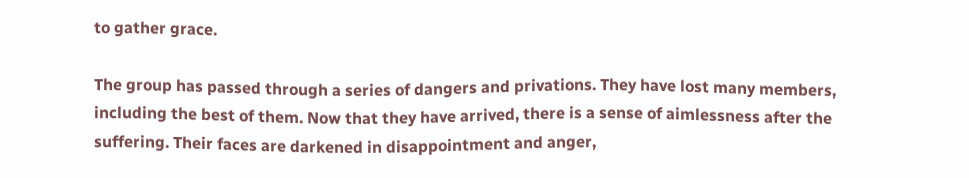to gather grace.

The group has passed through a series of dangers and privations. They have lost many members, including the best of them. Now that they have arrived, there is a sense of aimlessness after the suffering. Their faces are darkened in disappointment and anger,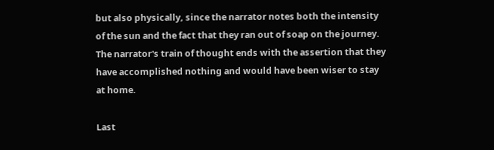but also physically, since the narrator notes both the intensity of the sun and the fact that they ran out of soap on the journey. The narrator's train of thought ends with the assertion that they have accomplished nothing and would have been wiser to stay at home.

Last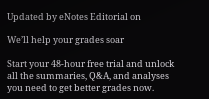Updated by eNotes Editorial on

We’ll help your grades soar

Start your 48-hour free trial and unlock all the summaries, Q&A, and analyses you need to get better grades now.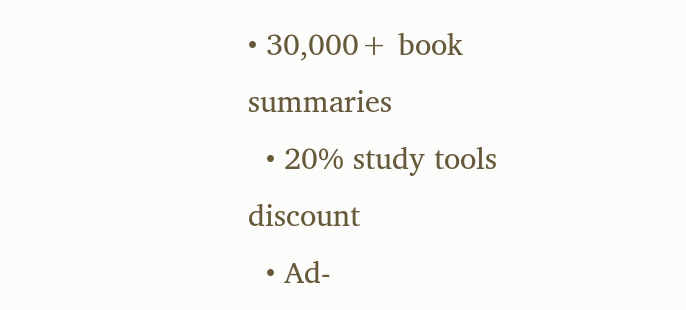• 30,000+ book summaries
  • 20% study tools discount
  • Ad-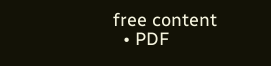free content
  • PDF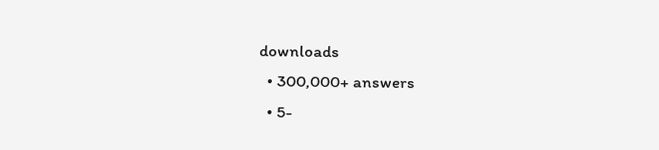downloads
  • 300,000+ answers
  • 5-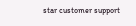star customer support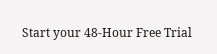Start your 48-Hour Free Trial